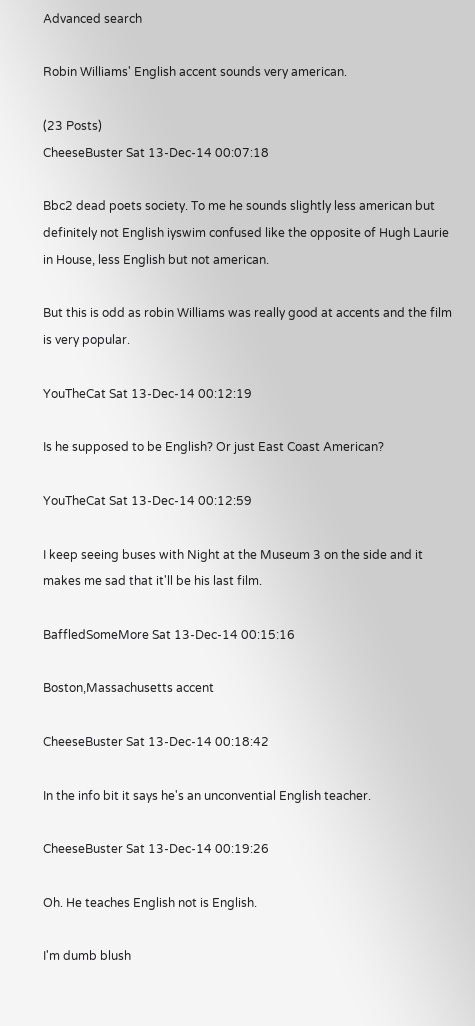Advanced search

Robin Williams' English accent sounds very american.

(23 Posts)
CheeseBuster Sat 13-Dec-14 00:07:18

Bbc2 dead poets society. To me he sounds slightly less american but definitely not English iyswim confused like the opposite of Hugh Laurie in House, less English but not american.

But this is odd as robin Williams was really good at accents and the film is very popular.

YouTheCat Sat 13-Dec-14 00:12:19

Is he supposed to be English? Or just East Coast American?

YouTheCat Sat 13-Dec-14 00:12:59

I keep seeing buses with Night at the Museum 3 on the side and it makes me sad that it'll be his last film.

BaffledSomeMore Sat 13-Dec-14 00:15:16

Boston,Massachusetts accent

CheeseBuster Sat 13-Dec-14 00:18:42

In the info bit it says he's an unconvential English teacher.

CheeseBuster Sat 13-Dec-14 00:19:26

Oh. He teaches English not is English.

I'm dumb blush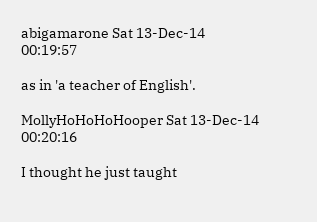abigamarone Sat 13-Dec-14 00:19:57

as in 'a teacher of English'.

MollyHoHoHoHooper Sat 13-Dec-14 00:20:16

I thought he just taught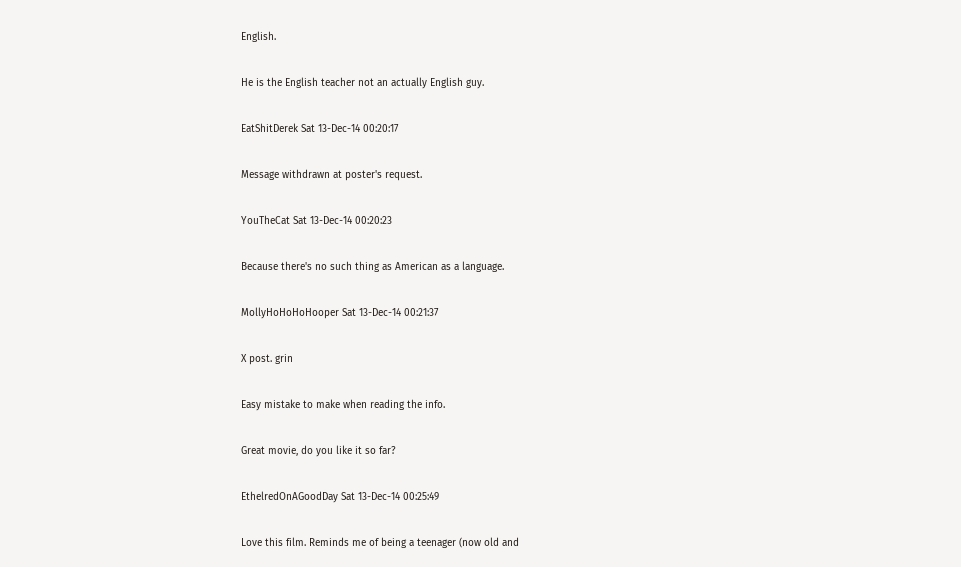English.

He is the English teacher not an actually English guy.

EatShitDerek Sat 13-Dec-14 00:20:17

Message withdrawn at poster's request.

YouTheCat Sat 13-Dec-14 00:20:23

Because there's no such thing as American as a language.

MollyHoHoHoHooper Sat 13-Dec-14 00:21:37

X post. grin

Easy mistake to make when reading the info.

Great movie, do you like it so far?

EthelredOnAGoodDay Sat 13-Dec-14 00:25:49

Love this film. Reminds me of being a teenager (now old and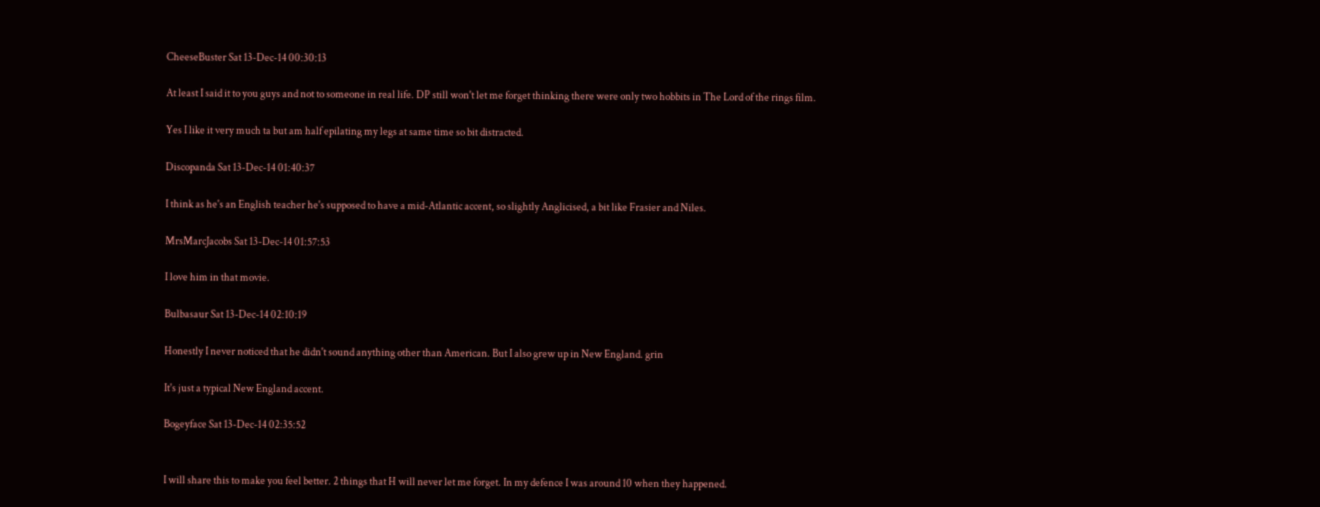CheeseBuster Sat 13-Dec-14 00:30:13

At least I said it to you guys and not to someone in real life. DP still won't let me forget thinking there were only two hobbits in The Lord of the rings film.

Yes I like it very much ta but am half epilating my legs at same time so bit distracted.

Discopanda Sat 13-Dec-14 01:40:37

I think as he's an English teacher he's supposed to have a mid-Atlantic accent, so slightly Anglicised, a bit like Frasier and Niles.

MrsMarcJacobs Sat 13-Dec-14 01:57:53

I love him in that movie.

Bulbasaur Sat 13-Dec-14 02:10:19

Honestly I never noticed that he didn't sound anything other than American. But I also grew up in New England. grin

It's just a typical New England accent.

Bogeyface Sat 13-Dec-14 02:35:52


I will share this to make you feel better. 2 things that H will never let me forget. In my defence I was around 10 when they happened.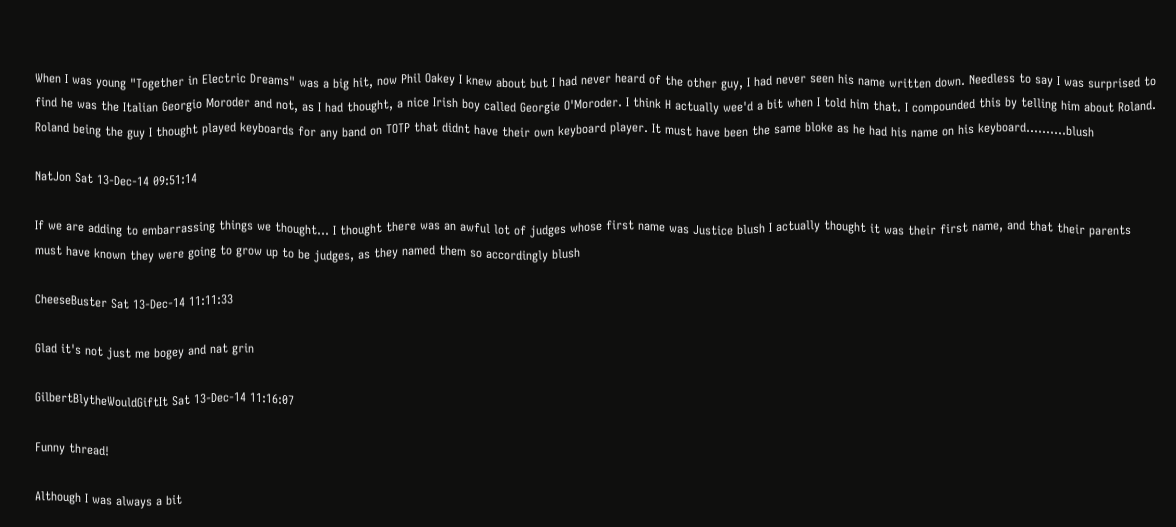When I was young "Together in Electric Dreams" was a big hit, now Phil Oakey I knew about but I had never heard of the other guy, I had never seen his name written down. Needless to say I was surprised to find he was the Italian Georgio Moroder and not, as I had thought, a nice Irish boy called Georgie O'Moroder. I think H actually wee'd a bit when I told him that. I compounded this by telling him about Roland. Roland being the guy I thought played keyboards for any band on TOTP that didnt have their own keyboard player. It must have been the same bloke as he had his name on his keyboard..........blush

NatJon Sat 13-Dec-14 09:51:14

If we are adding to embarrassing things we thought... I thought there was an awful lot of judges whose first name was Justice blush I actually thought it was their first name, and that their parents must have known they were going to grow up to be judges, as they named them so accordingly blush

CheeseBuster Sat 13-Dec-14 11:11:33

Glad it's not just me bogey and nat grin

GilbertBlytheWouldGiftIt Sat 13-Dec-14 11:16:07

Funny thread!

Although I was always a bit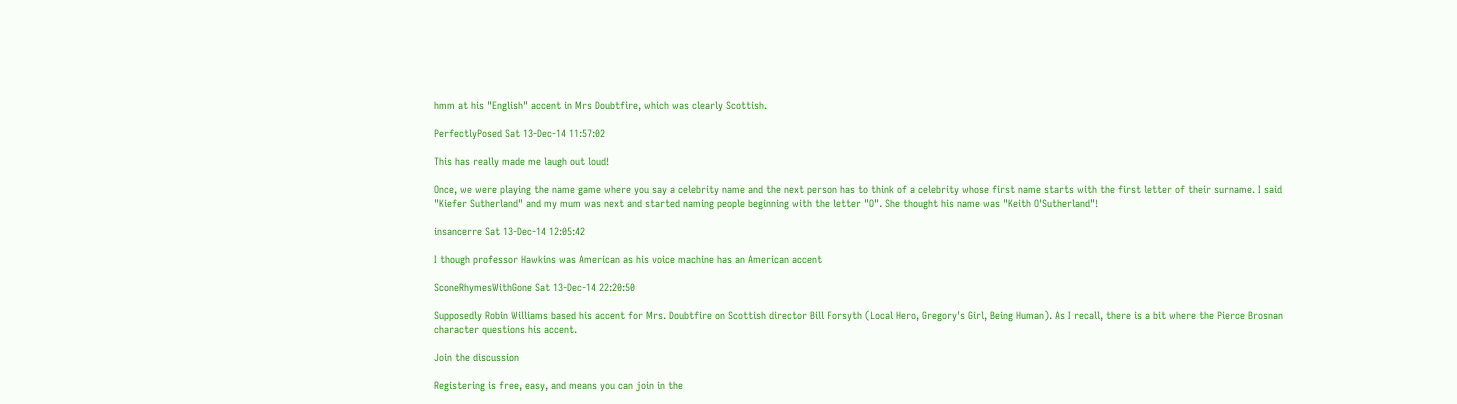hmm at his "English" accent in Mrs Doubtfire, which was clearly Scottish.

PerfectlyPosed Sat 13-Dec-14 11:57:02

This has really made me laugh out loud!

Once, we were playing the name game where you say a celebrity name and the next person has to think of a celebrity whose first name starts with the first letter of their surname. I said "Kiefer Sutherland" and my mum was next and started naming people beginning with the letter "O". She thought his name was "Keith O'Sutherland"!

insancerre Sat 13-Dec-14 12:05:42

I though professor Hawkins was American as his voice machine has an American accent

SconeRhymesWithGone Sat 13-Dec-14 22:20:50

Supposedly Robin Williams based his accent for Mrs. Doubtfire on Scottish director Bill Forsyth (Local Hero, Gregory's Girl, Being Human). As I recall, there is a bit where the Pierce Brosnan character questions his accent.

Join the discussion

Registering is free, easy, and means you can join in the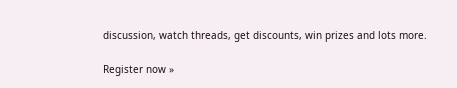discussion, watch threads, get discounts, win prizes and lots more.

Register now »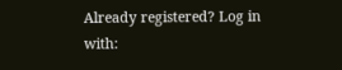Already registered? Log in with: